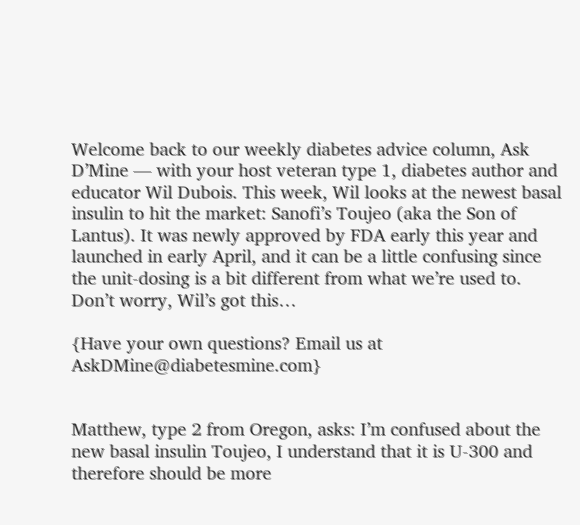Welcome back to our weekly diabetes advice column, Ask D’Mine — with your host veteran type 1, diabetes author and educator Wil Dubois. This week, Wil looks at the newest basal insulin to hit the market: Sanofi’s Toujeo (aka the Son of Lantus). It was newly approved by FDA early this year and launched in early April, and it can be a little confusing since the unit-dosing is a bit different from what we’re used to. Don’t worry, Wil’s got this…

{Have your own questions? Email us at AskDMine@diabetesmine.com}


Matthew, type 2 from Oregon, asks: I’m confused about the new basal insulin Toujeo, I understand that it is U-300 and therefore should be more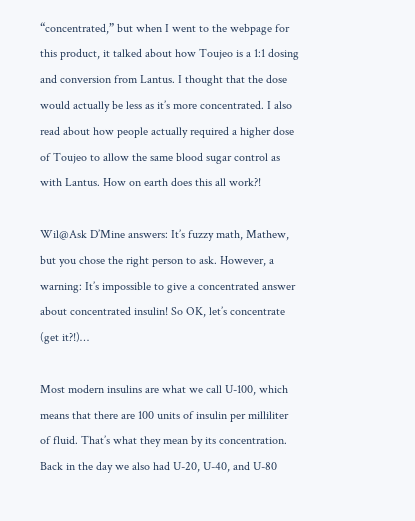“concentrated,” but when I went to the webpage for this product, it talked about how Toujeo is a 1:1 dosing and conversion from Lantus. I thought that the dose would actually be less as it’s more concentrated. I also read about how people actually required a higher dose of Toujeo to allow the same blood sugar control as with Lantus. How on earth does this all work?!

Wil@Ask D’Mine answers: It’s fuzzy math, Mathew, but you chose the right person to ask. However, a warning: It’s impossible to give a concentrated answer about concentrated insulin! So OK, let’s concentrate (get it?!)…

Most modern insulins are what we call U-100, which means that there are 100 units of insulin per milliliter of fluid. That’s what they mean by its concentration. Back in the day we also had U-20, U-40, and U-80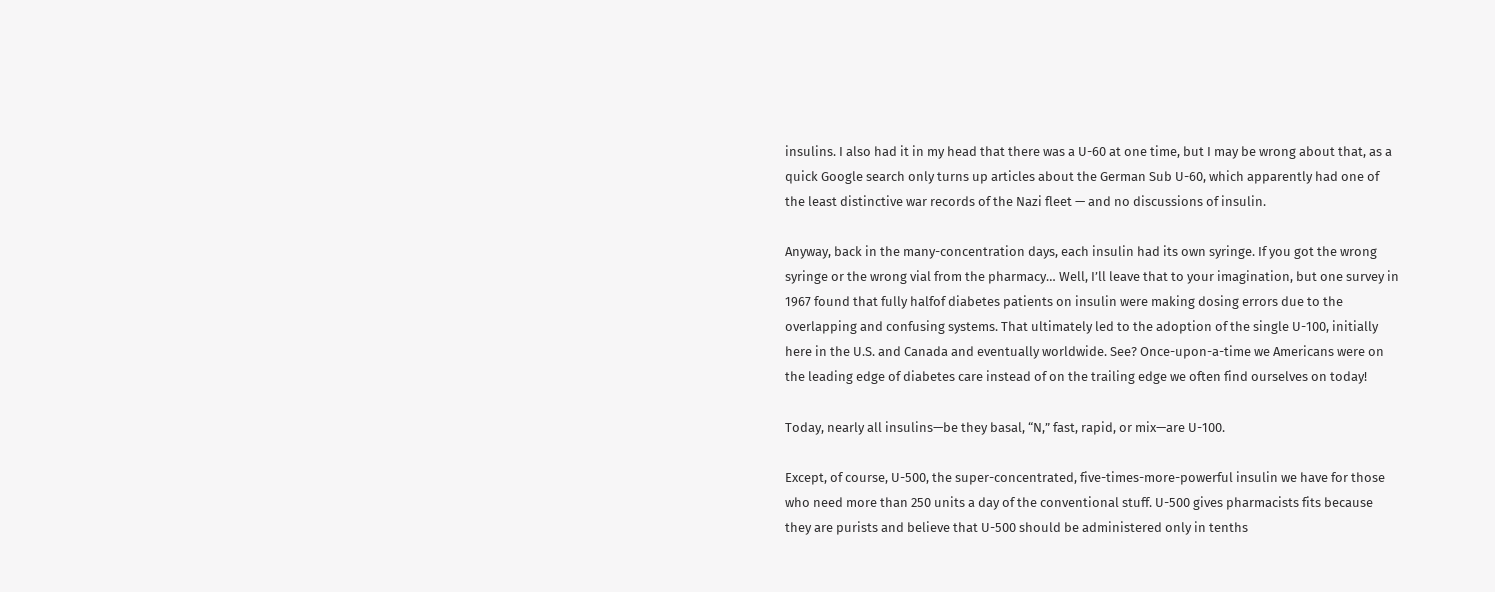insulins. I also had it in my head that there was a U-60 at one time, but I may be wrong about that, as a quick Google search only turns up articles about the German Sub U-60, which apparently had one of the least distinctive war records of the Nazi fleet — and no discussions of insulin.

Anyway, back in the many-concentration days, each insulin had its own syringe. If you got the wrong syringe or the wrong vial from the pharmacy… Well, I’ll leave that to your imagination, but one survey in 1967 found that fully halfof diabetes patients on insulin were making dosing errors due to the overlapping and confusing systems. That ultimately led to the adoption of the single U-100, initially here in the U.S. and Canada and eventually worldwide. See? Once-upon-a-time we Americans were on the leading edge of diabetes care instead of on the trailing edge we often find ourselves on today!

Today, nearly all insulins—be they basal, “N,” fast, rapid, or mix—are U-100.

Except, of course, U-500, the super-concentrated, five-times-more-powerful insulin we have for those who need more than 250 units a day of the conventional stuff. U-500 gives pharmacists fits because they are purists and believe that U-500 should be administered only in tenths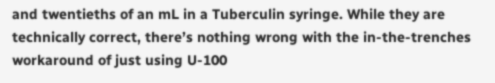and twentieths of an mL in a Tuberculin syringe. While they are technically correct, there’s nothing wrong with the in-the-trenches workaround of just using U-100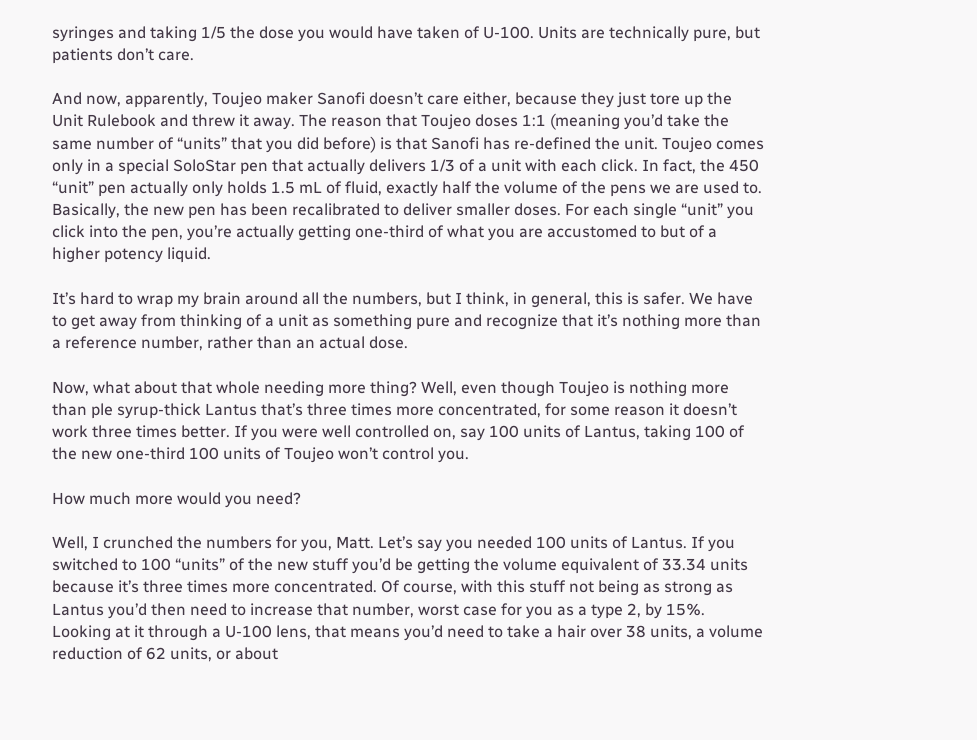syringes and taking 1/5 the dose you would have taken of U-100. Units are technically pure, but patients don’t care.

And now, apparently, Toujeo maker Sanofi doesn’t care either, because they just tore up the Unit Rulebook and threw it away. The reason that Toujeo doses 1:1 (meaning you’d take the same number of “units” that you did before) is that Sanofi has re-defined the unit. Toujeo comes only in a special SoloStar pen that actually delivers 1/3 of a unit with each click. In fact, the 450 “unit” pen actually only holds 1.5 mL of fluid, exactly half the volume of the pens we are used to. Basically, the new pen has been recalibrated to deliver smaller doses. For each single “unit” you click into the pen, you’re actually getting one-third of what you are accustomed to but of a higher potency liquid.

It’s hard to wrap my brain around all the numbers, but I think, in general, this is safer. We have to get away from thinking of a unit as something pure and recognize that it’s nothing more than a reference number, rather than an actual dose.

Now, what about that whole needing more thing? Well, even though Toujeo is nothing more than ple syrup-thick Lantus that’s three times more concentrated, for some reason it doesn’t work three times better. If you were well controlled on, say 100 units of Lantus, taking 100 of the new one-third 100 units of Toujeo won’t control you.

How much more would you need?

Well, I crunched the numbers for you, Matt. Let’s say you needed 100 units of Lantus. If you switched to 100 “units” of the new stuff you’d be getting the volume equivalent of 33.34 units because it’s three times more concentrated. Of course, with this stuff not being as strong as Lantus you’d then need to increase that number, worst case for you as a type 2, by 15%. Looking at it through a U-100 lens, that means you’d need to take a hair over 38 units, a volume reduction of 62 units, or about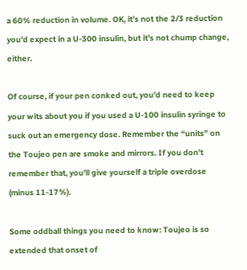a 60% reduction in volume. OK, it’s not the 2/3 reduction you’d expect in a U-300 insulin, but it’s not chump change, either.

Of course, if your pen conked out, you’d need to keep your wits about you if you used a U-100 insulin syringe to suck out an emergency dose. Remember the “units” on the Toujeo pen are smoke and mirrors. If you don’t remember that, you’ll give yourself a triple overdose (minus 11-17%).

Some oddball things you need to know: Toujeo is so extended that onset of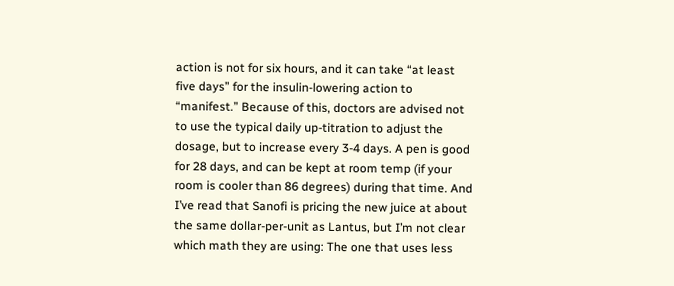action is not for six hours, and it can take “at least five days” for the insulin-lowering action to “manifest.” Because of this, doctors are advised not to use the typical daily up-titration to adjust the dosage, but to increase every 3-4 days. A pen is good for 28 days, and can be kept at room temp (if your room is cooler than 86 degrees) during that time. And I’ve read that Sanofi is pricing the new juice at about the same dollar-per-unit as Lantus, but I’m not clear which math they are using: The one that uses less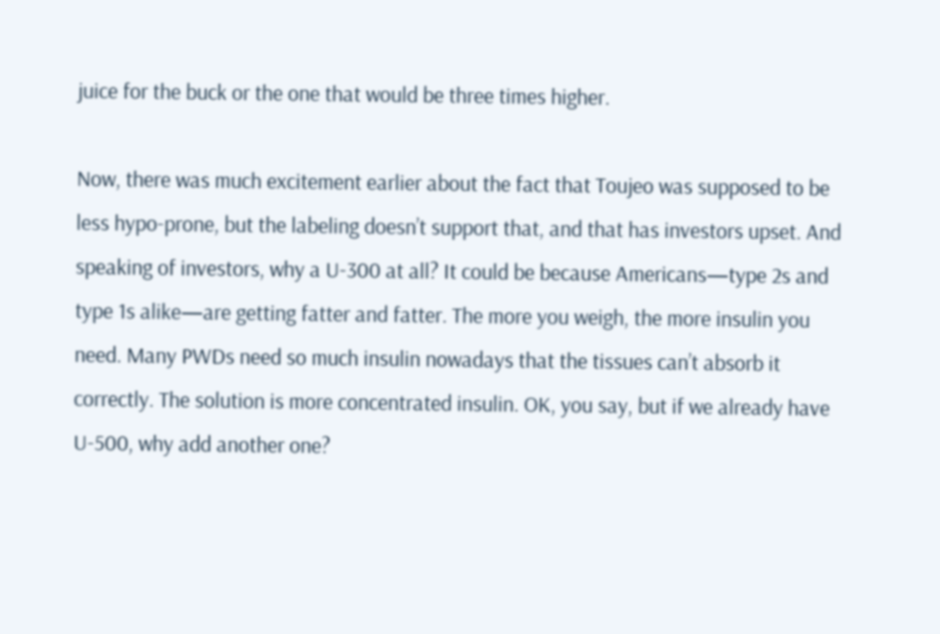juice for the buck or the one that would be three times higher.

Now, there was much excitement earlier about the fact that Toujeo was supposed to be less hypo-prone, but the labeling doesn’t support that, and that has investors upset. And speaking of investors, why a U-300 at all? It could be because Americans—type 2s and type 1s alike—are getting fatter and fatter. The more you weigh, the more insulin you need. Many PWDs need so much insulin nowadays that the tissues can’t absorb it correctly. The solution is more concentrated insulin. OK, you say, but if we already have U-500, why add another one?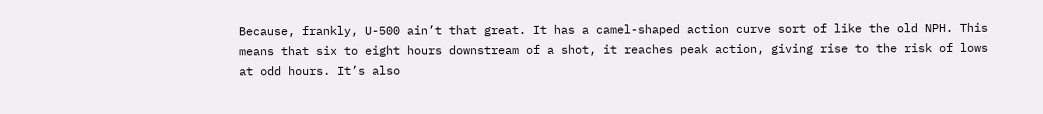Because, frankly, U-500 ain’t that great. It has a camel-shaped action curve sort of like the old NPH. This means that six to eight hours downstream of a shot, it reaches peak action, giving rise to the risk of lows at odd hours. It’s also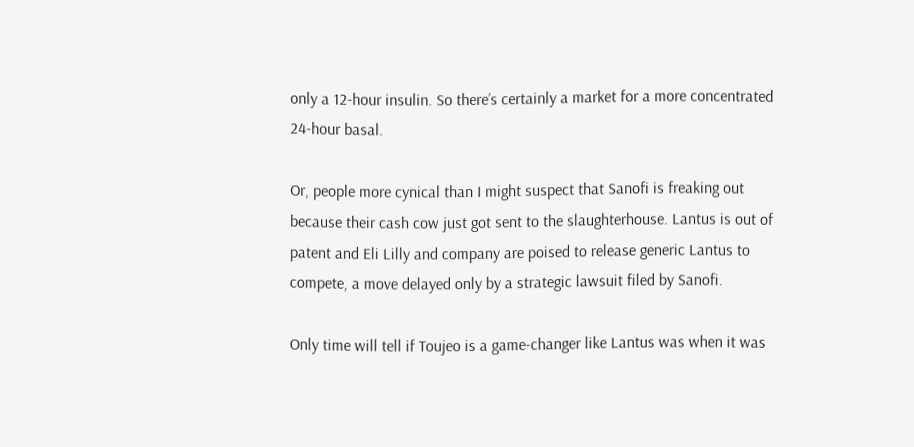only a 12-hour insulin. So there’s certainly a market for a more concentrated 24-hour basal.

Or, people more cynical than I might suspect that Sanofi is freaking out because their cash cow just got sent to the slaughterhouse. Lantus is out of patent and Eli Lilly and company are poised to release generic Lantus to compete, a move delayed only by a strategic lawsuit filed by Sanofi.

Only time will tell if Toujeo is a game-changer like Lantus was when it was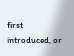first introduced, or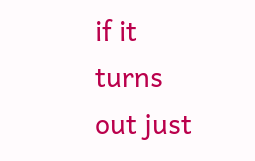if it turns out just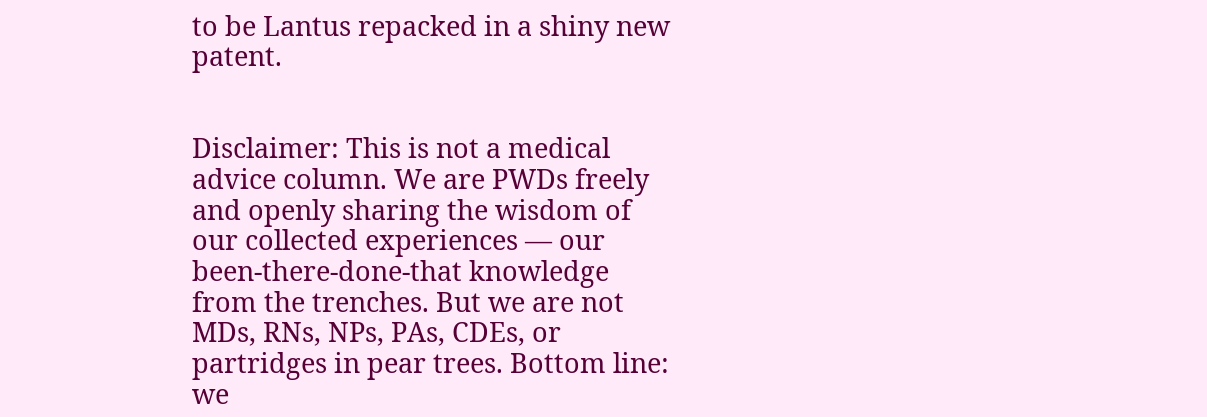to be Lantus repacked in a shiny new patent.


Disclaimer: This is not a medical advice column. We are PWDs freely and openly sharing the wisdom of our collected experiences — our been-there-done-that knowledge from the trenches. But we are not MDs, RNs, NPs, PAs, CDEs, or partridges in pear trees. Bottom line: we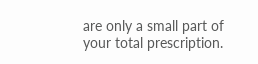are only a small part of your total prescription.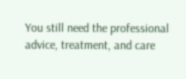You still need the professional advice, treatment, and care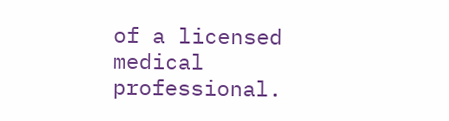of a licensed medical professional.